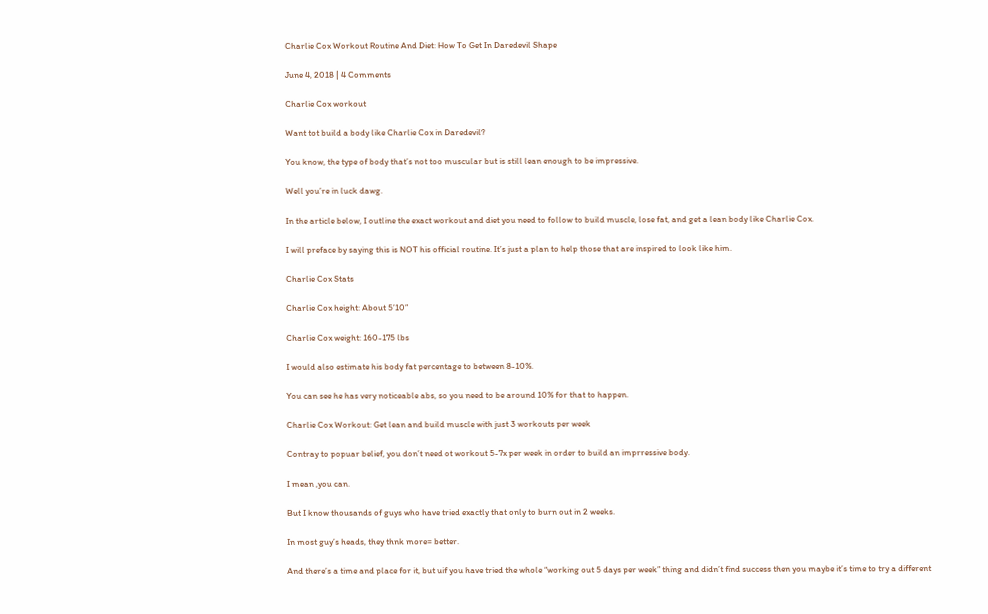Charlie Cox Workout Routine And Diet: How To Get In Daredevil Shape

June 4, 2018 | 4 Comments

Charlie Cox workout

Want tot build a body like Charlie Cox in Daredevil?

You know, the type of body that’s not too muscular but is still lean enough to be impressive.

Well you’re in luck dawg.

In the article below, I outline the exact workout and diet you need to follow to build muscle, lose fat, and get a lean body like Charlie Cox.

I will preface by saying this is NOT his official routine. It’s just a plan to help those that are inspired to look like him.

Charlie Cox Stats

Charlie Cox height: About 5’10”

Charlie Cox weight: 160-175 lbs

I would also estimate his body fat percentage to between 8-10%.

You can see he has very noticeable abs, so you need to be around 10% for that to happen.

Charlie Cox Workout: Get lean and build muscle with just 3 workouts per week

Contray to popuar belief, you don’t need ot workout 5-7x per week in order to build an imprressive body.

I mean ,you can.

But I know thousands of guys who have tried exactly that only to burn out in 2 weeks.

In most guy’s heads, they thnk more= better.

And there’s a time and place for it, but uif you have tried the whole “working out 5 days per week” thing and didn’t find success then you maybe it’s time to try a different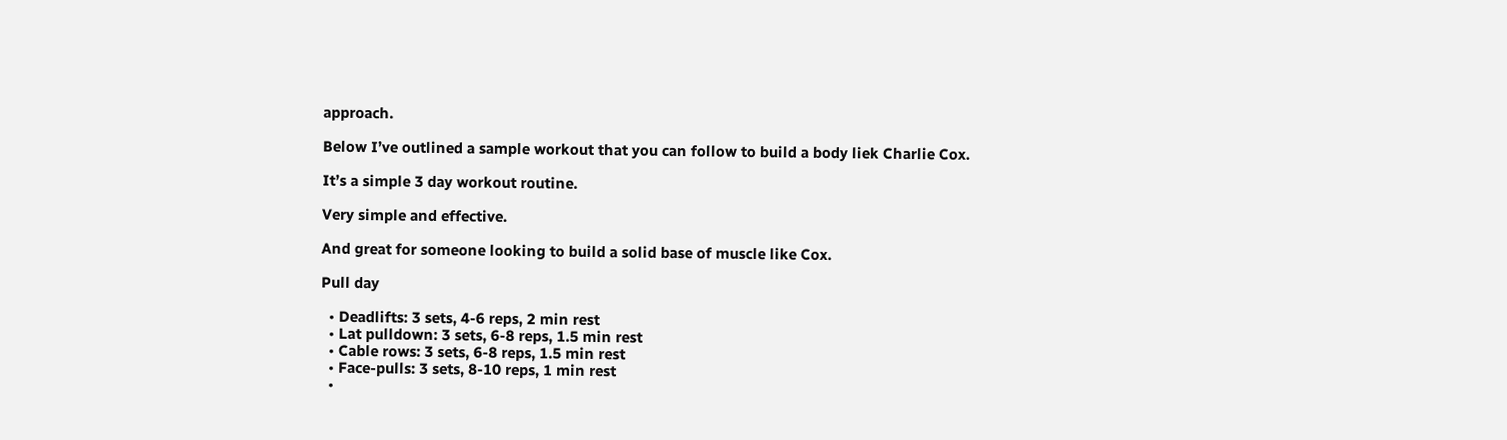approach.

Below I’ve outlined a sample workout that you can follow to build a body liek Charlie Cox.

It’s a simple 3 day workout routine.

Very simple and effective.

And great for someone looking to build a solid base of muscle like Cox.

Pull day

  • Deadlifts: 3 sets, 4-6 reps, 2 min rest
  • Lat pulldown: 3 sets, 6-8 reps, 1.5 min rest
  • Cable rows: 3 sets, 6-8 reps, 1.5 min rest
  • Face-pulls: 3 sets, 8-10 reps, 1 min rest
  •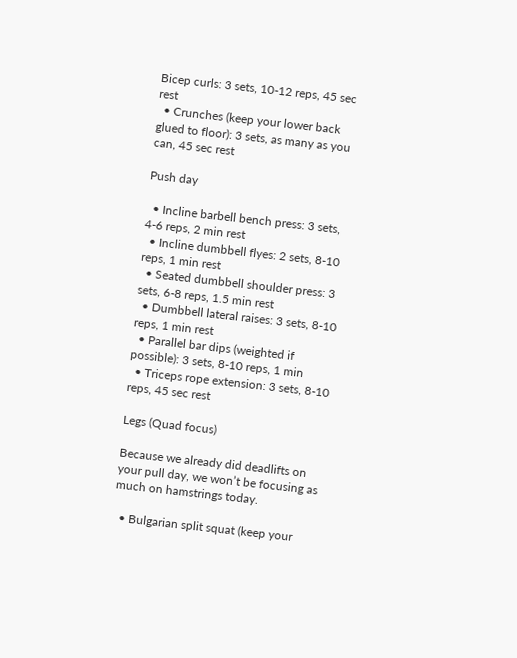Bicep curls: 3 sets, 10-12 reps, 45 sec rest
  • Crunches (keep your lower back glued to floor): 3 sets, as many as you can, 45 sec rest

Push day

  • Incline barbell bench press: 3 sets, 4-6 reps, 2 min rest
  • Incline dumbbell flyes: 2 sets, 8-10 reps, 1 min rest
  • Seated dumbbell shoulder press: 3 sets, 6-8 reps, 1.5 min rest
  • Dumbbell lateral raises: 3 sets, 8-10 reps, 1 min rest
  • Parallel bar dips (weighted if possible): 3 sets, 8-10 reps, 1 min
  • Triceps rope extension: 3 sets, 8-10 reps, 45 sec rest

Legs (Quad focus)

Because we already did deadlifts on your pull day, we won’t be focusing as much on hamstrings today.

  • Bulgarian split squat (keep your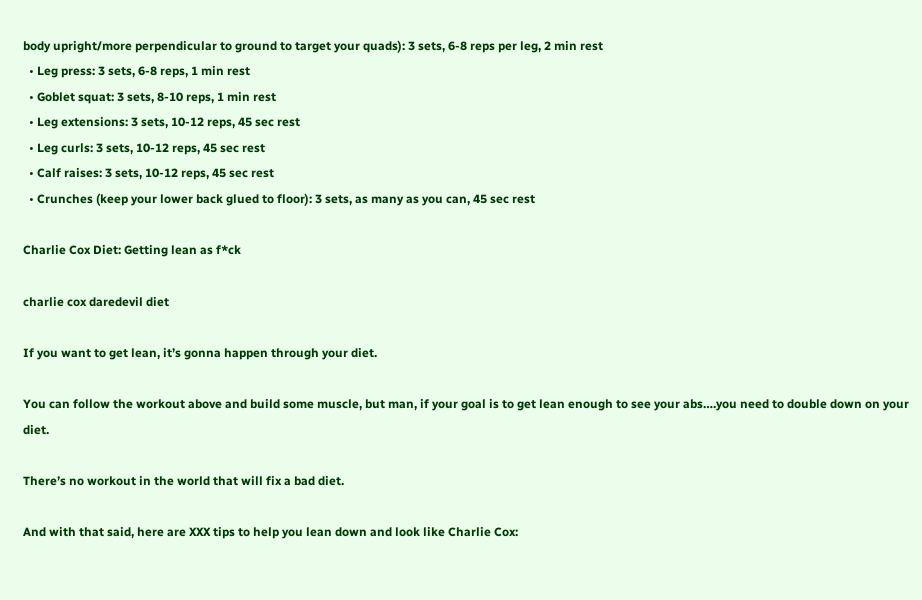body upright/more perpendicular to ground to target your quads): 3 sets, 6-8 reps per leg, 2 min rest
  • Leg press: 3 sets, 6-8 reps, 1 min rest
  • Goblet squat: 3 sets, 8-10 reps, 1 min rest
  • Leg extensions: 3 sets, 10-12 reps, 45 sec rest
  • Leg curls: 3 sets, 10-12 reps, 45 sec rest
  • Calf raises: 3 sets, 10-12 reps, 45 sec rest
  • Crunches (keep your lower back glued to floor): 3 sets, as many as you can, 45 sec rest

Charlie Cox Diet: Getting lean as f*ck

charlie cox daredevil diet

If you want to get lean, it’s gonna happen through your diet.

You can follow the workout above and build some muscle, but man, if your goal is to get lean enough to see your abs….you need to double down on your diet.

There’s no workout in the world that will fix a bad diet.

And with that said, here are XXX tips to help you lean down and look like Charlie Cox: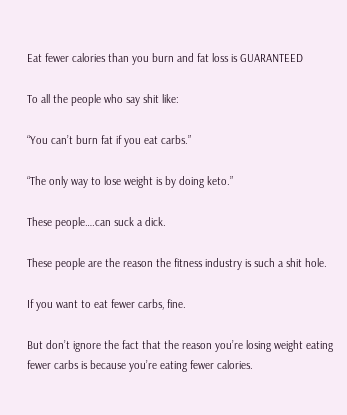Eat fewer calories than you burn and fat loss is GUARANTEED

To all the people who say shit like:

“You can’t burn fat if you eat carbs.”

“The only way to lose weight is by doing keto.”

These people….can suck a dick.

These people are the reason the fitness industry is such a shit hole.

If you want to eat fewer carbs, fine.

But don’t ignore the fact that the reason you’re losing weight eating fewer carbs is because you’re eating fewer calories.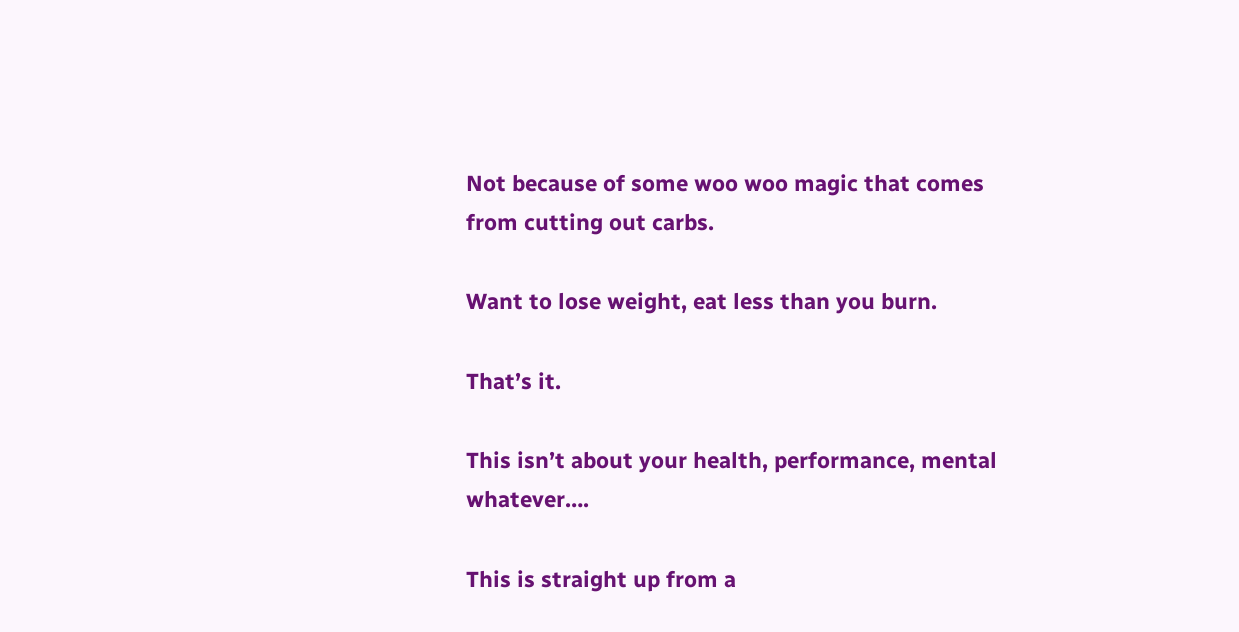Not because of some woo woo magic that comes from cutting out carbs.

Want to lose weight, eat less than you burn.

That’s it.

This isn’t about your health, performance, mental whatever….

This is straight up from a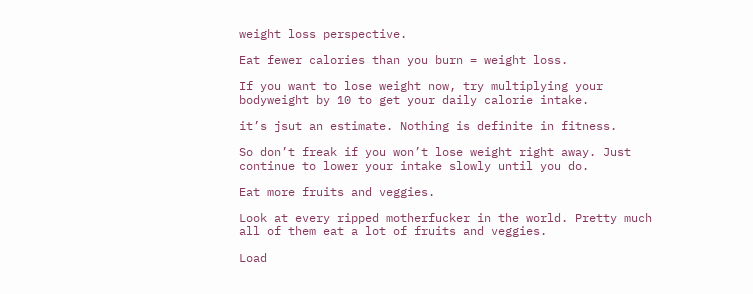weight loss perspective.

Eat fewer calories than you burn = weight loss.

If you want to lose weight now, try multiplying your bodyweight by 10 to get your daily calorie intake.

it’s jsut an estimate. Nothing is definite in fitness.

So don’t freak if you won’t lose weight right away. Just continue to lower your intake slowly until you do.

Eat more fruits and veggies.

Look at every ripped motherfucker in the world. Pretty much all of them eat a lot of fruits and veggies.

Load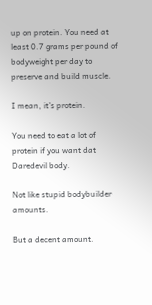up on protein. You need at least 0.7 grams per pound of bodyweight per day to preserve and build muscle.

I mean, it’s protein.

You need to eat a lot of protein if you want dat Daredevil body.

Not like stupid bodybuilder amounts.

But a decent amount.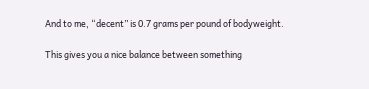And to me, “decent” is 0.7 grams per pound of bodyweight.

This gives you a nice balance between something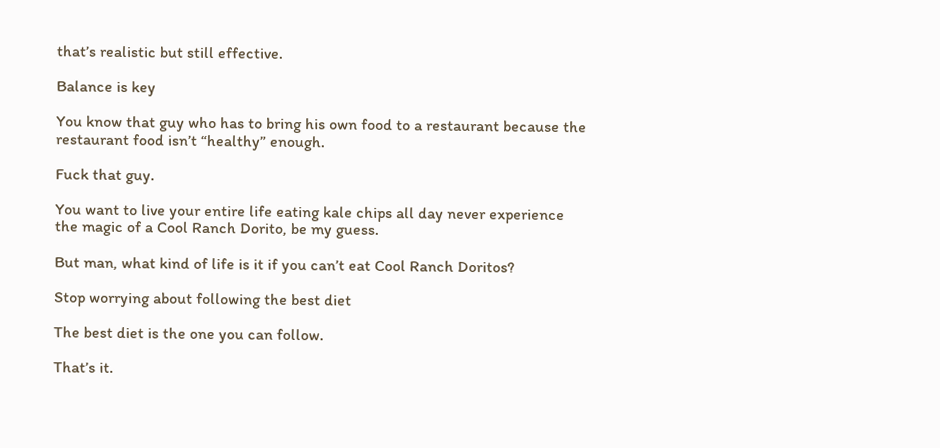that’s realistic but still effective.

Balance is key

You know that guy who has to bring his own food to a restaurant because the restaurant food isn’t “healthy” enough.

Fuck that guy.

You want to live your entire life eating kale chips all day never experience the magic of a Cool Ranch Dorito, be my guess.

But man, what kind of life is it if you can’t eat Cool Ranch Doritos?

Stop worrying about following the best diet

The best diet is the one you can follow.

That’s it.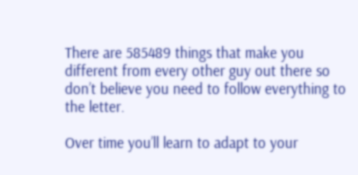There are 585489 things that make you different from every other guy out there so don’t believe you need to follow everything to the letter.

Over time you’ll learn to adapt to your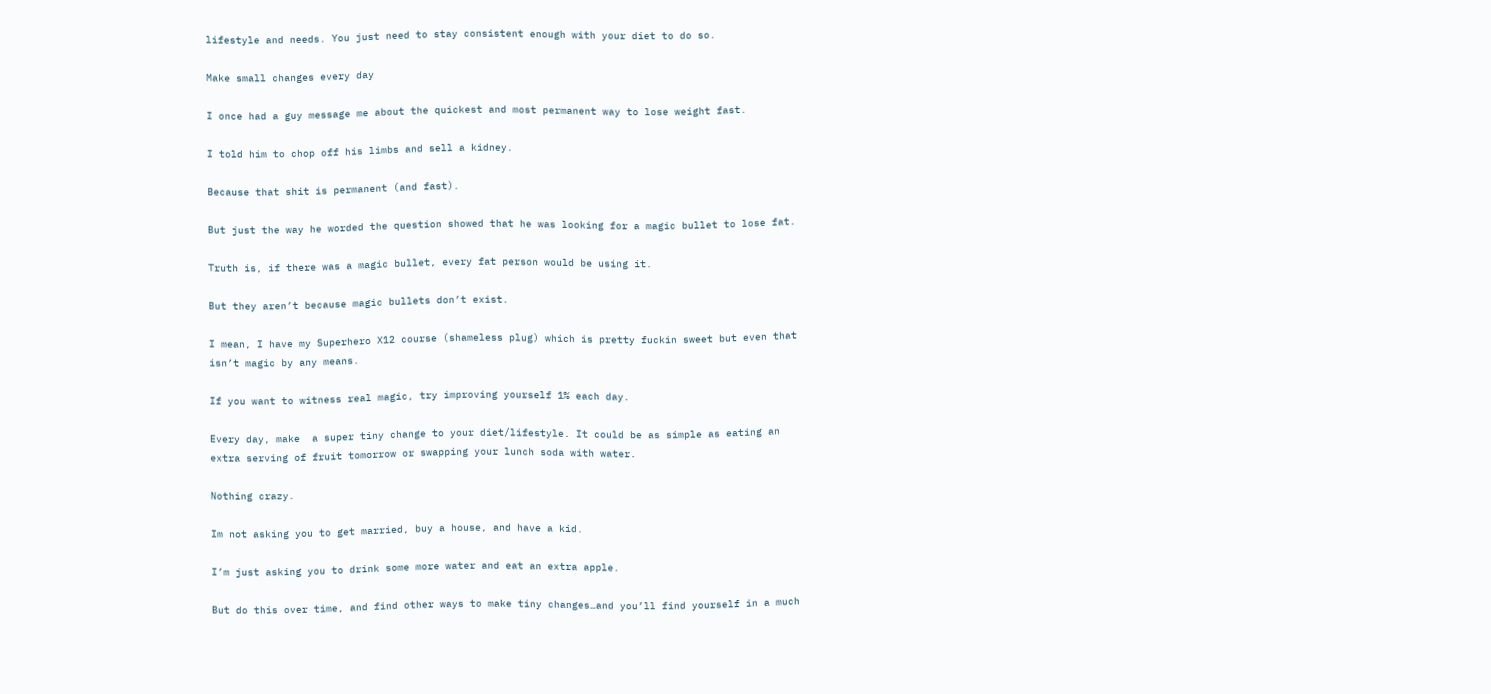lifestyle and needs. You just need to stay consistent enough with your diet to do so.

Make small changes every day

I once had a guy message me about the quickest and most permanent way to lose weight fast.

I told him to chop off his limbs and sell a kidney.

Because that shit is permanent (and fast).

But just the way he worded the question showed that he was looking for a magic bullet to lose fat.

Truth is, if there was a magic bullet, every fat person would be using it.

But they aren’t because magic bullets don’t exist.

I mean, I have my Superhero X12 course (shameless plug) which is pretty fuckin sweet but even that isn’t magic by any means.

If you want to witness real magic, try improving yourself 1% each day.

Every day, make  a super tiny change to your diet/lifestyle. It could be as simple as eating an extra serving of fruit tomorrow or swapping your lunch soda with water.

Nothing crazy.

Im not asking you to get married, buy a house, and have a kid.

I’m just asking you to drink some more water and eat an extra apple.

But do this over time, and find other ways to make tiny changes…and you’ll find yourself in a much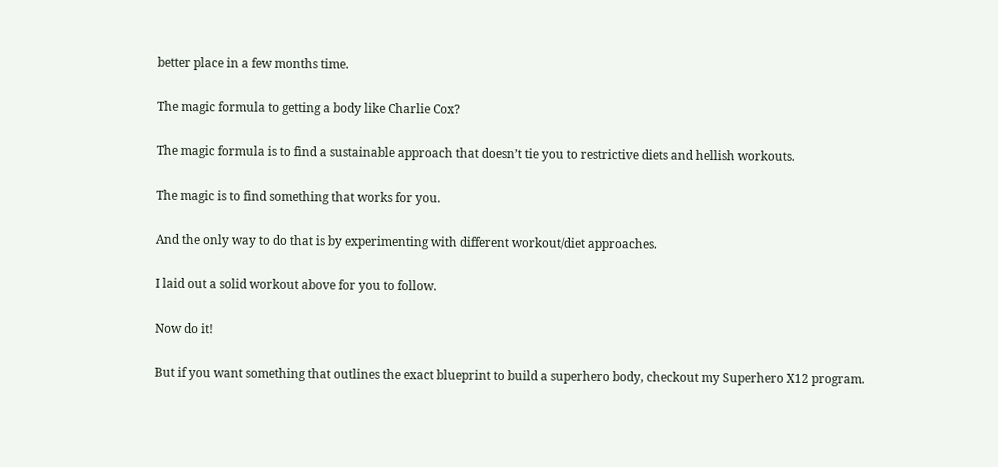better place in a few months time.

The magic formula to getting a body like Charlie Cox?

The magic formula is to find a sustainable approach that doesn’t tie you to restrictive diets and hellish workouts.

The magic is to find something that works for you.

And the only way to do that is by experimenting with different workout/diet approaches.

I laid out a solid workout above for you to follow.

Now do it!

But if you want something that outlines the exact blueprint to build a superhero body, checkout my Superhero X12 program.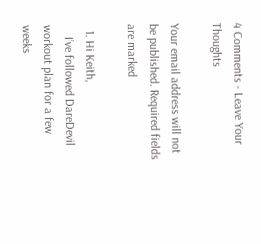4 Comments - Leave Your Thoughts

Your email address will not be published. Required fields are marked

  1. Hi Keith,
    I’ve followed DareDevil workout plan for a few weeks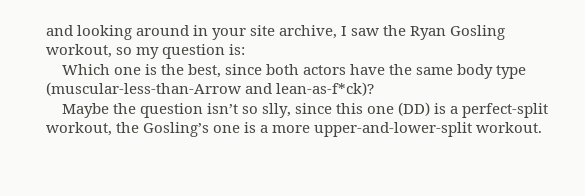and looking around in your site archive, I saw the Ryan Gosling workout, so my question is:
    Which one is the best, since both actors have the same body type (muscular-less-than-Arrow and lean-as-f*ck)?
    Maybe the question isn’t so slly, since this one (DD) is a perfect-split workout, the Gosling’s one is a more upper-and-lower-split workout.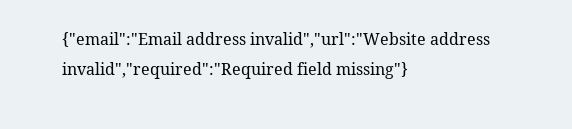{"email":"Email address invalid","url":"Website address invalid","required":"Required field missing"}